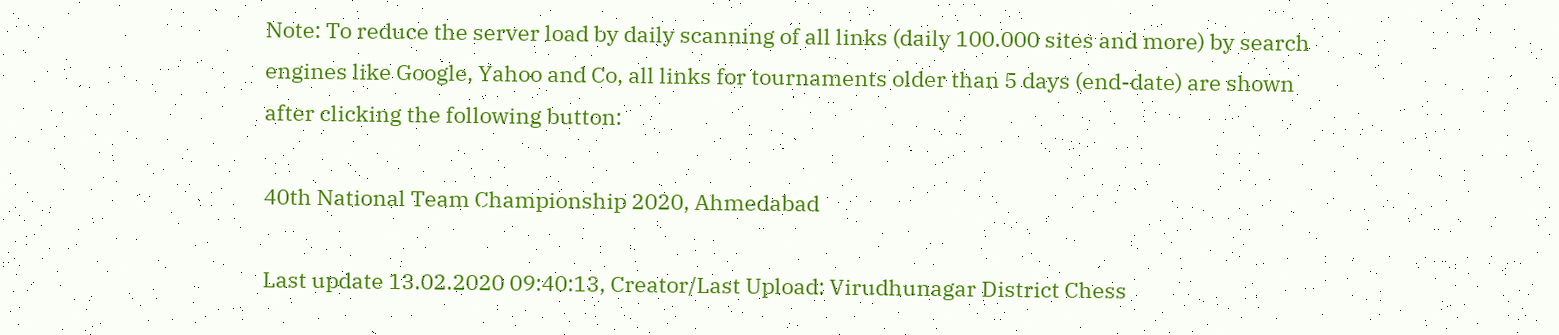Note: To reduce the server load by daily scanning of all links (daily 100.000 sites and more) by search engines like Google, Yahoo and Co, all links for tournaments older than 5 days (end-date) are shown after clicking the following button:

40th National Team Championship 2020, Ahmedabad

Last update 13.02.2020 09:40:13, Creator/Last Upload: Virudhunagar District Chess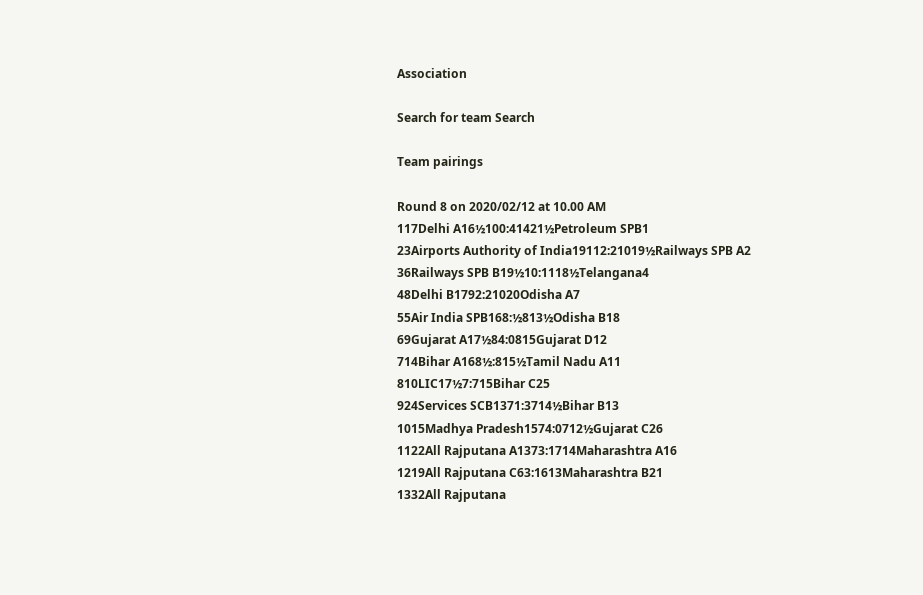Association

Search for team Search

Team pairings

Round 8 on 2020/02/12 at 10.00 AM
117Delhi A16½100:41421½Petroleum SPB1
23Airports Authority of India19112:21019½Railways SPB A2
36Railways SPB B19½10:1118½Telangana4
48Delhi B1792:21020Odisha A7
55Air India SPB168:½813½Odisha B18
69Gujarat A17½84:0815Gujarat D12
714Bihar A168½:815½Tamil Nadu A11
810LIC17½7:715Bihar C25
924Services SCB1371:3714½Bihar B13
1015Madhya Pradesh1574:0712½Gujarat C26
1122All Rajputana A1373:1714Maharashtra A16
1219All Rajputana C63:1613Maharashtra B21
1332All Rajputana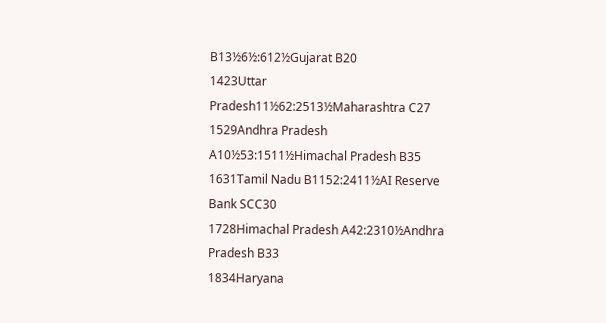B13½6½:612½Gujarat B20
1423Uttar Pradesh11½62:2513½Maharashtra C27
1529Andhra Pradesh A10½53:1511½Himachal Pradesh B35
1631Tamil Nadu B1152:2411½AI Reserve Bank SCC30
1728Himachal Pradesh A42:2310½Andhra Pradesh B33
1834Haryana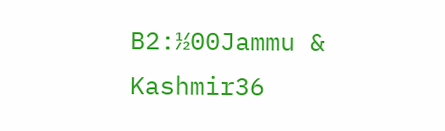B2:½00Jammu & Kashmir36